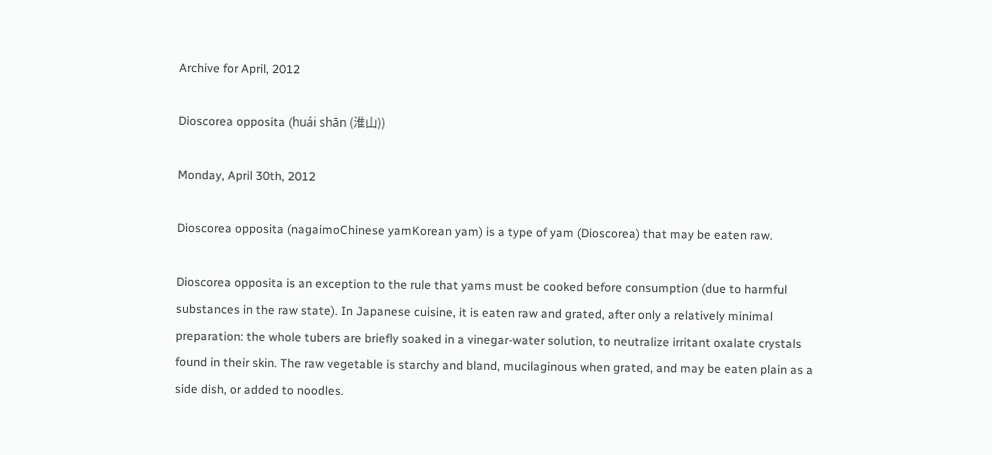Archive for April, 2012

Dioscorea opposita (huái shān (淮山))

Monday, April 30th, 2012

Dioscorea opposita (nagaimoChinese yamKorean yam) is a type of yam (Dioscorea) that may be eaten raw.

Dioscorea opposita is an exception to the rule that yams must be cooked before consumption (due to harmful substances in the raw state). In Japanese cuisine, it is eaten raw and grated, after only a relatively minimal preparation: the whole tubers are briefly soaked in a vinegar-water solution, to neutralize irritant oxalate crystals found in their skin. The raw vegetable is starchy and bland, mucilaginous when grated, and may be eaten plain as a side dish, or added to noodles.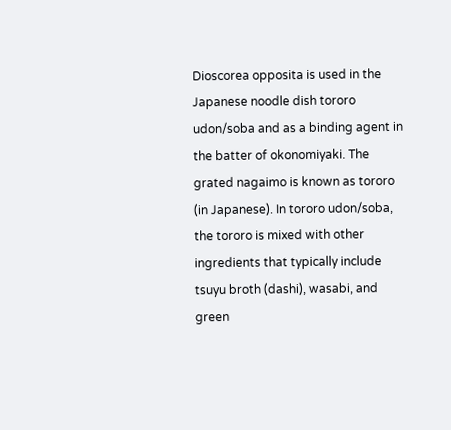Dioscorea opposita is used in the Japanese noodle dish tororo udon/soba and as a binding agent in the batter of okonomiyaki. The grated nagaimo is known as tororo (in Japanese). In tororo udon/soba, the tororo is mixed with other ingredients that typically include tsuyu broth (dashi), wasabi, and green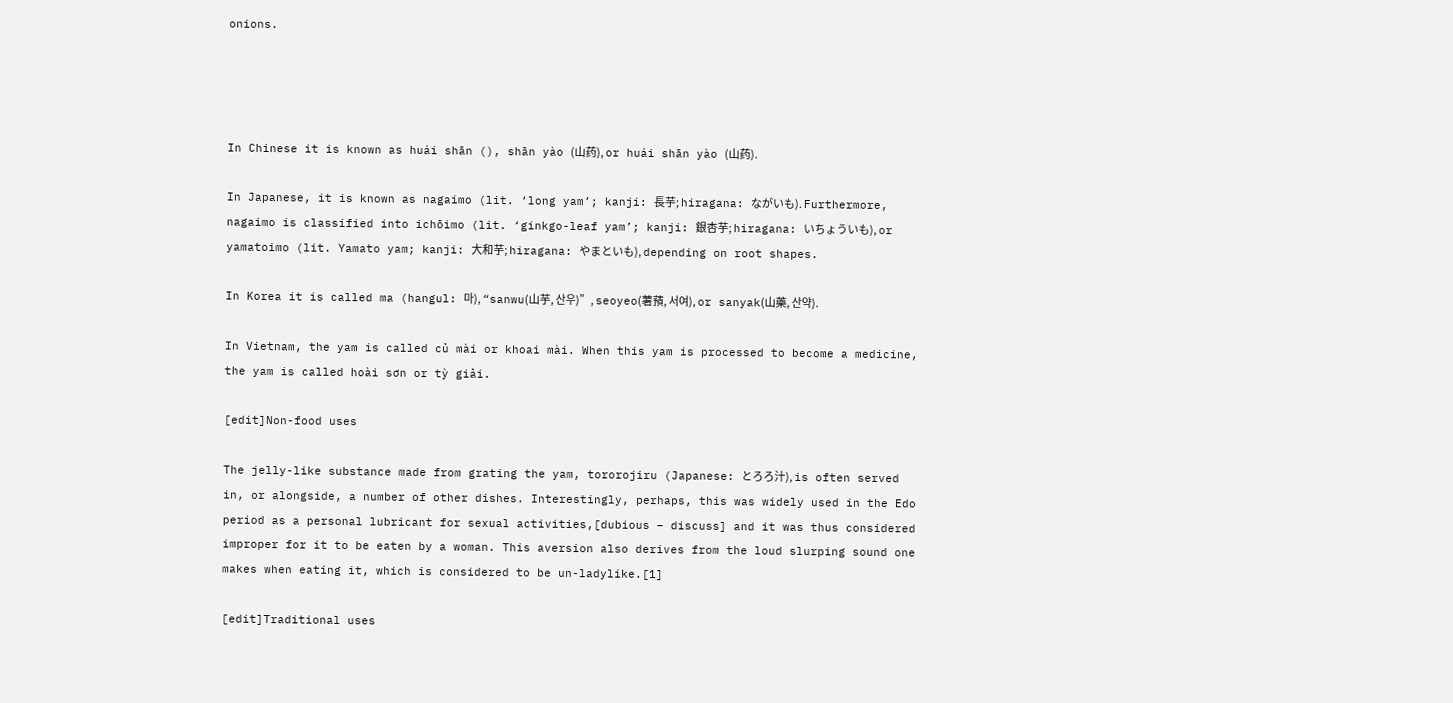onions.




In Chinese it is known as huái shān (), shān yào (山药), or huái shān yào (山药).

In Japanese, it is known as nagaimo (lit. ‘long yam’; kanji: 長芋; hiragana: ながいも). Furthermore, nagaimo is classified into ichōimo (lit. ‘ginkgo-leaf yam’; kanji: 銀杏芋; hiragana: いちょういも), or yamatoimo (lit. Yamato yam; kanji: 大和芋; hiragana: やまといも), depending on root shapes.

In Korea it is called ma (hangul: 마), “sanwu(山芋, 산우)”, seoyeo(薯蕷, 서여), or sanyak(山藥, 산약).

In Vietnam, the yam is called củ mài or khoai mài. When this yam is processed to become a medicine, the yam is called hoài sơn or tỳ giải.

[edit]Non-food uses

The jelly-like substance made from grating the yam, tororojiru (Japanese: とろろ汁), is often served in, or alongside, a number of other dishes. Interestingly, perhaps, this was widely used in the Edo period as a personal lubricant for sexual activities,[dubious – discuss] and it was thus considered improper for it to be eaten by a woman. This aversion also derives from the loud slurping sound one makes when eating it, which is considered to be un-ladylike.[1]

[edit]Traditional uses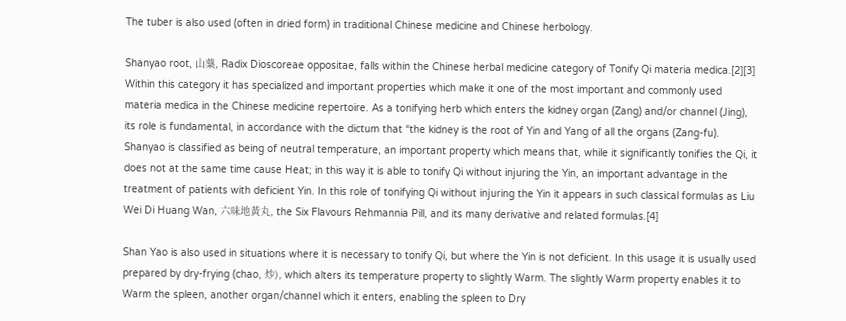The tuber is also used (often in dried form) in traditional Chinese medicine and Chinese herbology.

Shanyao root, 山藥, Radix Dioscoreae oppositae, falls within the Chinese herbal medicine category of Tonify Qi materia medica.[2][3] Within this category it has specialized and important properties which make it one of the most important and commonly used materia medica in the Chinese medicine repertoire. As a tonifying herb which enters the kidney organ (Zang) and/or channel (Jing), its role is fundamental, in accordance with the dictum that “the kidney is the root of Yin and Yang of all the organs (Zang-fu). Shanyao is classified as being of neutral temperature, an important property which means that, while it significantly tonifies the Qi, it does not at the same time cause Heat; in this way it is able to tonify Qi without injuring the Yin, an important advantage in the treatment of patients with deficient Yin. In this role of tonifying Qi without injuring the Yin it appears in such classical formulas as Liu Wei Di Huang Wan, 六味地黃丸, the Six Flavours Rehmannia Pill, and its many derivative and related formulas.[4]

Shan Yao is also used in situations where it is necessary to tonify Qi, but where the Yin is not deficient. In this usage it is usually used prepared by dry-frying (chao, 炒), which alters its temperature property to slightly Warm. The slightly Warm property enables it to Warm the spleen, another organ/channel which it enters, enabling the spleen to Dry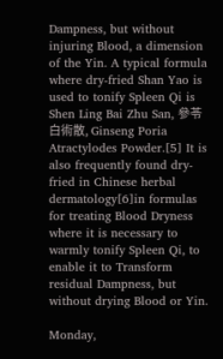Dampness, but without injuring Blood, a dimension of the Yin. A typical formula where dry-fried Shan Yao is used to tonify Spleen Qi is Shen Ling Bai Zhu San, 參苓白術散, Ginseng Poria Atractylodes Powder.[5] It is also frequently found dry-fried in Chinese herbal dermatology[6]in formulas for treating Blood Dryness where it is necessary to warmly tonify Spleen Qi, to enable it to Transform residual Dampness, but without drying Blood or Yin.

Monday,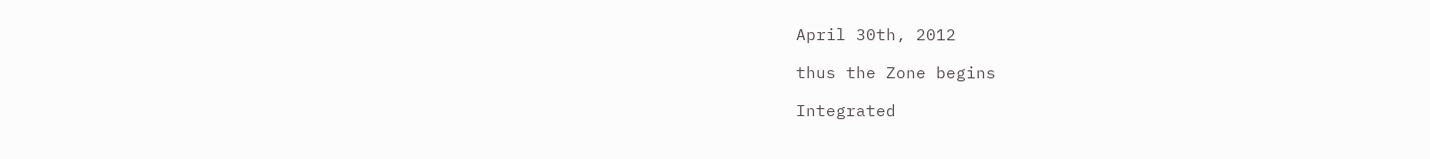April 30th, 2012

thus the Zone begins

Integrated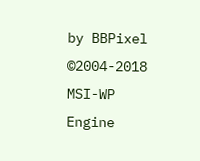by BBPixel ©2004-2018 MSI-WP Engine